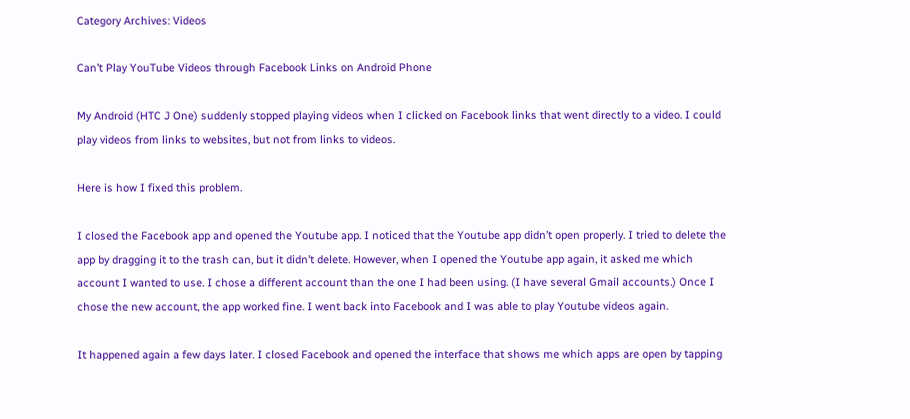Category Archives: Videos

Can’t Play YouTube Videos through Facebook Links on Android Phone

My Android (HTC J One) suddenly stopped playing videos when I clicked on Facebook links that went directly to a video. I could play videos from links to websites, but not from links to videos.

Here is how I fixed this problem.

I closed the Facebook app and opened the Youtube app. I noticed that the Youtube app didn’t open properly. I tried to delete the app by dragging it to the trash can, but it didn’t delete. However, when I opened the Youtube app again, it asked me which account I wanted to use. I chose a different account than the one I had been using. (I have several Gmail accounts.) Once I chose the new account, the app worked fine. I went back into Facebook and I was able to play Youtube videos again.

It happened again a few days later. I closed Facebook and opened the interface that shows me which apps are open by tapping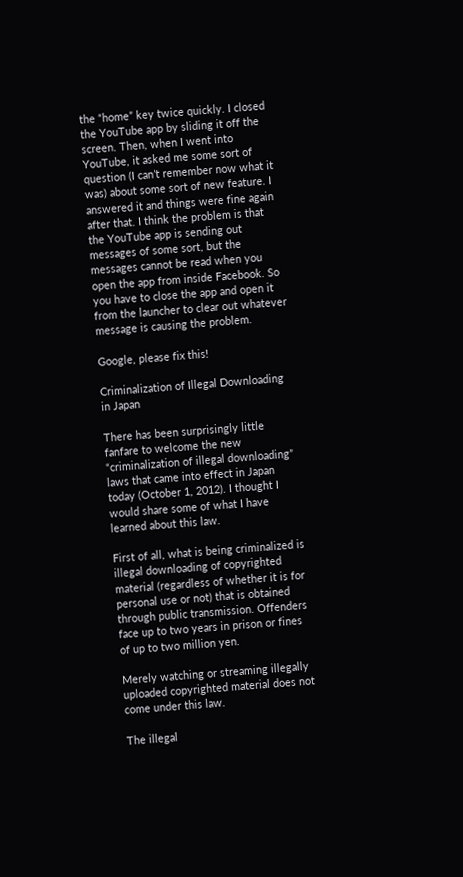the “home” key twice quickly. I closed the YouTube app by sliding it off the screen. Then, when I went into YouTube, it asked me some sort of question (I can’t remember now what it was) about some sort of new feature. I answered it and things were fine again after that. I think the problem is that the YouTube app is sending out messages of some sort, but the messages cannot be read when you open the app from inside Facebook. So you have to close the app and open it from the launcher to clear out whatever message is causing the problem.

Google, please fix this!

Criminalization of Illegal Downloading in Japan

There has been surprisingly little fanfare to welcome the new “criminalization of illegal downloading” laws that came into effect in Japan today (October 1, 2012). I thought I would share some of what I have learned about this law.

First of all, what is being criminalized is illegal downloading of copyrighted material (regardless of whether it is for personal use or not) that is obtained through public transmission. Offenders face up to two years in prison or fines of up to two million yen.

Merely watching or streaming illegally uploaded copyrighted material does not come under this law.

The illegal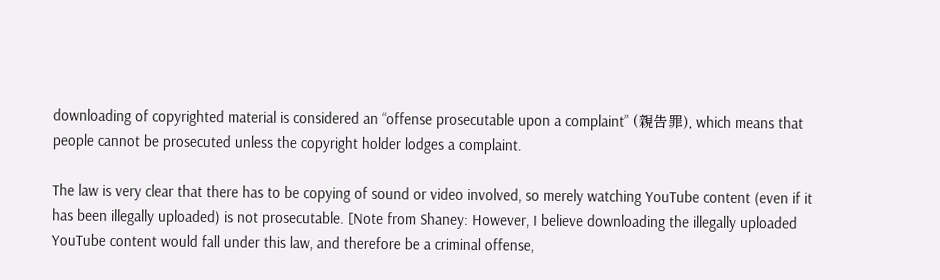downloading of copyrighted material is considered an “offense prosecutable upon a complaint” (親告罪), which means that people cannot be prosecuted unless the copyright holder lodges a complaint.

The law is very clear that there has to be copying of sound or video involved, so merely watching YouTube content (even if it has been illegally uploaded) is not prosecutable. [Note from Shaney: However, I believe downloading the illegally uploaded YouTube content would fall under this law, and therefore be a criminal offense,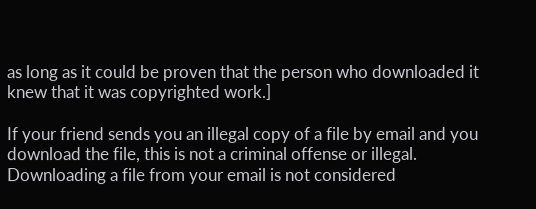as long as it could be proven that the person who downloaded it knew that it was copyrighted work.]

If your friend sends you an illegal copy of a file by email and you download the file, this is not a criminal offense or illegal. Downloading a file from your email is not considered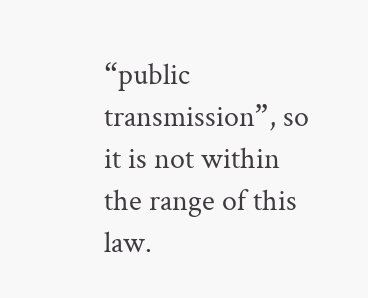“public transmission”, so it is not within the range of this law.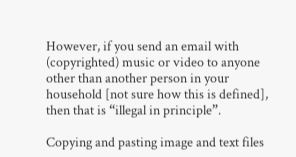However, if you send an email with (copyrighted) music or video to anyone other than another person in your household [not sure how this is defined], then that is “illegal in principle”.

Copying and pasting image and text files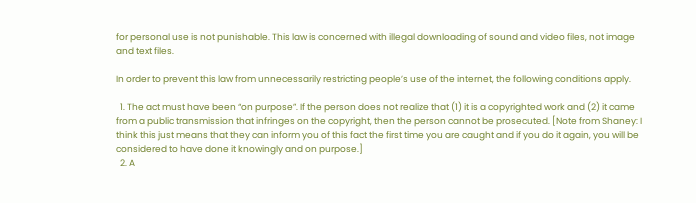for personal use is not punishable. This law is concerned with illegal downloading of sound and video files, not image and text files.

In order to prevent this law from unnecessarily restricting people’s use of the internet, the following conditions apply.

  1. The act must have been “on purpose”. If the person does not realize that (1) it is a copyrighted work and (2) it came from a public transmission that infringes on the copyright, then the person cannot be prosecuted. [Note from Shaney: I think this just means that they can inform you of this fact the first time you are caught and if you do it again, you will be considered to have done it knowingly and on purpose.]
  2. A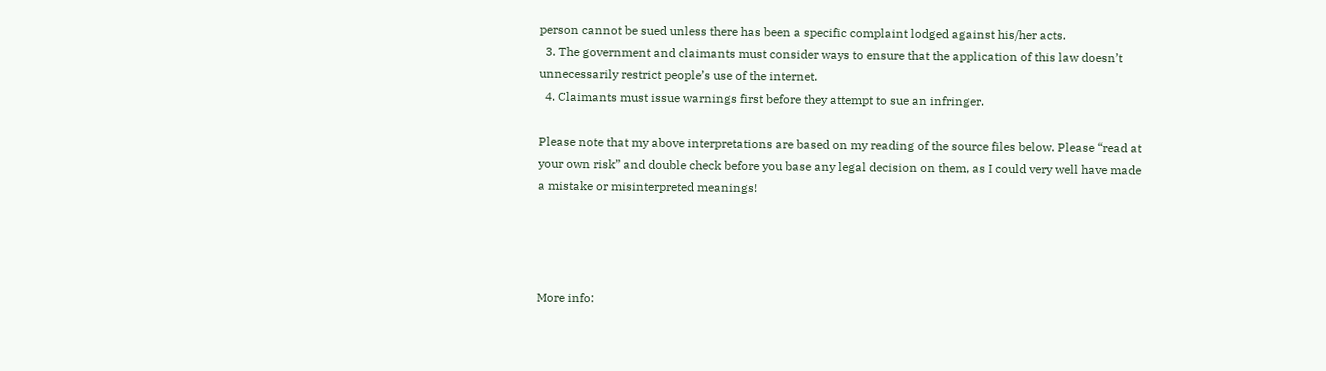person cannot be sued unless there has been a specific complaint lodged against his/her acts.
  3. The government and claimants must consider ways to ensure that the application of this law doesn’t unnecessarily restrict people’s use of the internet.
  4. Claimants must issue warnings first before they attempt to sue an infringer.

Please note that my above interpretations are based on my reading of the source files below. Please “read at your own risk” and double check before you base any legal decision on them, as I could very well have made a mistake or misinterpreted meanings!




More info: